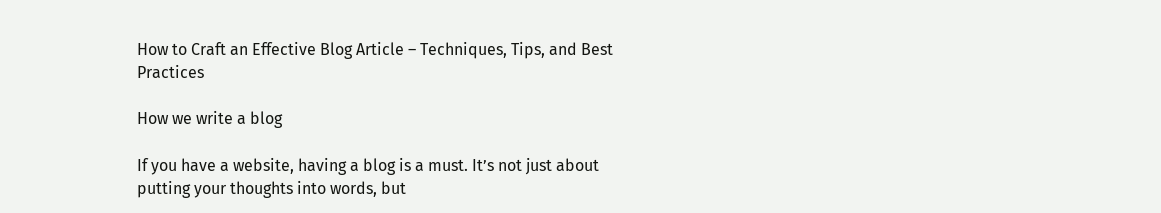How to Craft an Effective Blog Article – Techniques, Tips, and Best Practices

How we write a blog

If you have a website, having a blog is a must. It’s not just about putting your thoughts into words, but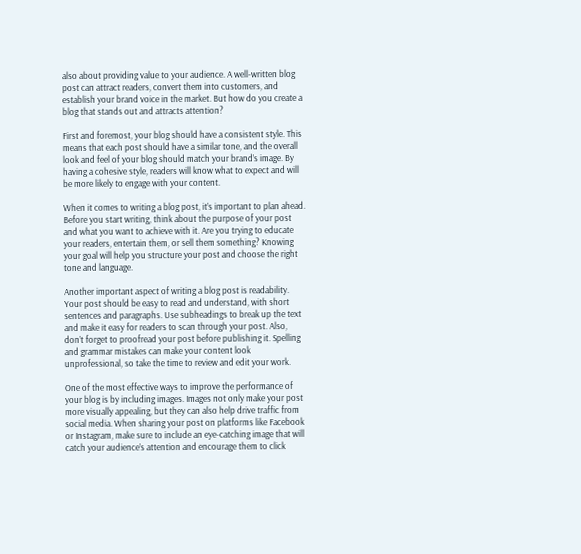also about providing value to your audience. A well-written blog post can attract readers, convert them into customers, and establish your brand voice in the market. But how do you create a blog that stands out and attracts attention?

First and foremost, your blog should have a consistent style. This means that each post should have a similar tone, and the overall look and feel of your blog should match your brand’s image. By having a cohesive style, readers will know what to expect and will be more likely to engage with your content.

When it comes to writing a blog post, it’s important to plan ahead. Before you start writing, think about the purpose of your post and what you want to achieve with it. Are you trying to educate your readers, entertain them, or sell them something? Knowing your goal will help you structure your post and choose the right tone and language.

Another important aspect of writing a blog post is readability. Your post should be easy to read and understand, with short sentences and paragraphs. Use subheadings to break up the text and make it easy for readers to scan through your post. Also, don’t forget to proofread your post before publishing it. Spelling and grammar mistakes can make your content look unprofessional, so take the time to review and edit your work.

One of the most effective ways to improve the performance of your blog is by including images. Images not only make your post more visually appealing, but they can also help drive traffic from social media. When sharing your post on platforms like Facebook or Instagram, make sure to include an eye-catching image that will catch your audience’s attention and encourage them to click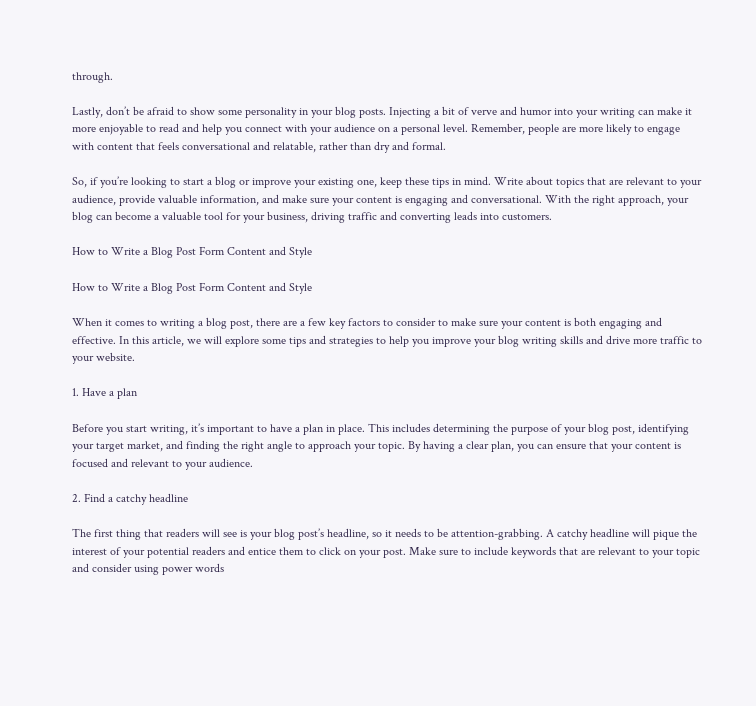through.

Lastly, don’t be afraid to show some personality in your blog posts. Injecting a bit of verve and humor into your writing can make it more enjoyable to read and help you connect with your audience on a personal level. Remember, people are more likely to engage with content that feels conversational and relatable, rather than dry and formal.

So, if you’re looking to start a blog or improve your existing one, keep these tips in mind. Write about topics that are relevant to your audience, provide valuable information, and make sure your content is engaging and conversational. With the right approach, your blog can become a valuable tool for your business, driving traffic and converting leads into customers.

How to Write a Blog Post Form Content and Style

How to Write a Blog Post Form Content and Style

When it comes to writing a blog post, there are a few key factors to consider to make sure your content is both engaging and effective. In this article, we will explore some tips and strategies to help you improve your blog writing skills and drive more traffic to your website.

1. Have a plan

Before you start writing, it’s important to have a plan in place. This includes determining the purpose of your blog post, identifying your target market, and finding the right angle to approach your topic. By having a clear plan, you can ensure that your content is focused and relevant to your audience.

2. Find a catchy headline

The first thing that readers will see is your blog post’s headline, so it needs to be attention-grabbing. A catchy headline will pique the interest of your potential readers and entice them to click on your post. Make sure to include keywords that are relevant to your topic and consider using power words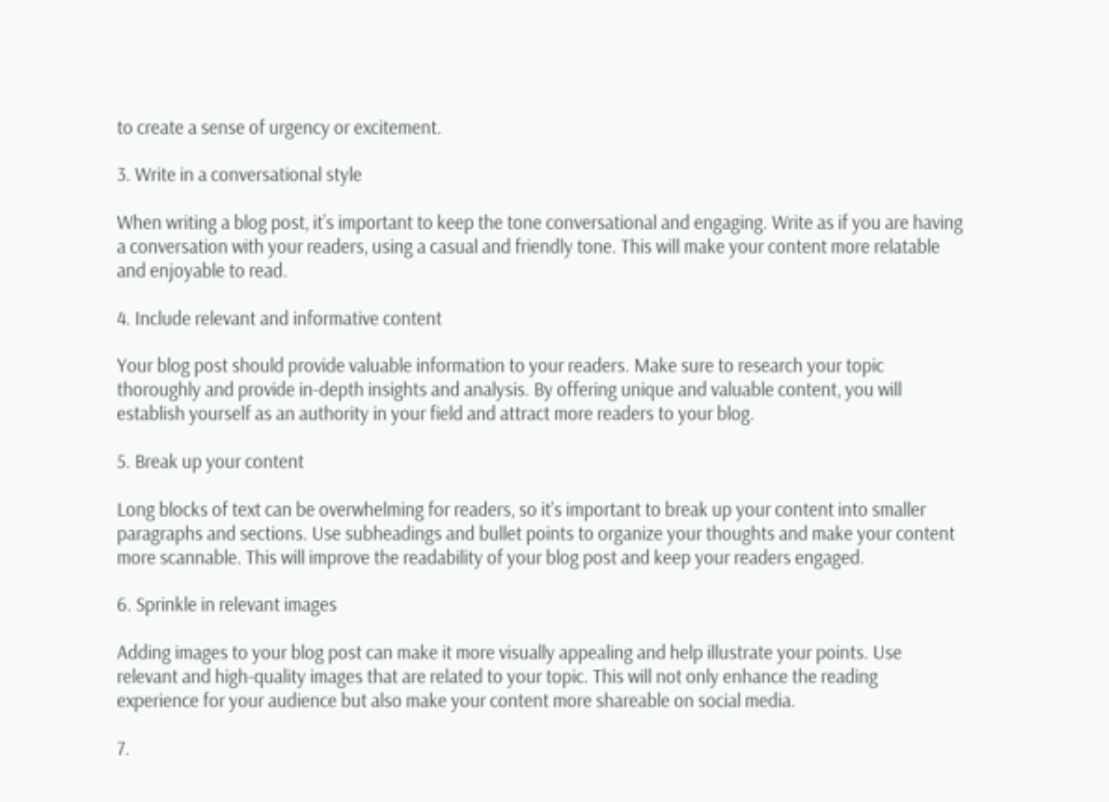to create a sense of urgency or excitement.

3. Write in a conversational style

When writing a blog post, it’s important to keep the tone conversational and engaging. Write as if you are having a conversation with your readers, using a casual and friendly tone. This will make your content more relatable and enjoyable to read.

4. Include relevant and informative content

Your blog post should provide valuable information to your readers. Make sure to research your topic thoroughly and provide in-depth insights and analysis. By offering unique and valuable content, you will establish yourself as an authority in your field and attract more readers to your blog.

5. Break up your content

Long blocks of text can be overwhelming for readers, so it’s important to break up your content into smaller paragraphs and sections. Use subheadings and bullet points to organize your thoughts and make your content more scannable. This will improve the readability of your blog post and keep your readers engaged.

6. Sprinkle in relevant images

Adding images to your blog post can make it more visually appealing and help illustrate your points. Use relevant and high-quality images that are related to your topic. This will not only enhance the reading experience for your audience but also make your content more shareable on social media.

7.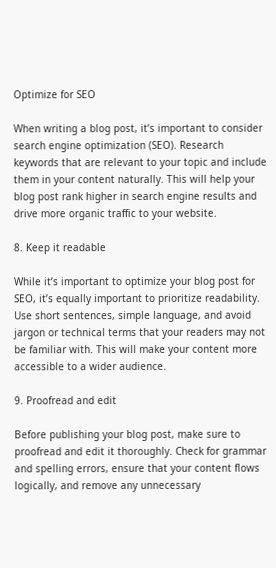Optimize for SEO

When writing a blog post, it’s important to consider search engine optimization (SEO). Research keywords that are relevant to your topic and include them in your content naturally. This will help your blog post rank higher in search engine results and drive more organic traffic to your website.

8. Keep it readable

While it’s important to optimize your blog post for SEO, it’s equally important to prioritize readability. Use short sentences, simple language, and avoid jargon or technical terms that your readers may not be familiar with. This will make your content more accessible to a wider audience.

9. Proofread and edit

Before publishing your blog post, make sure to proofread and edit it thoroughly. Check for grammar and spelling errors, ensure that your content flows logically, and remove any unnecessary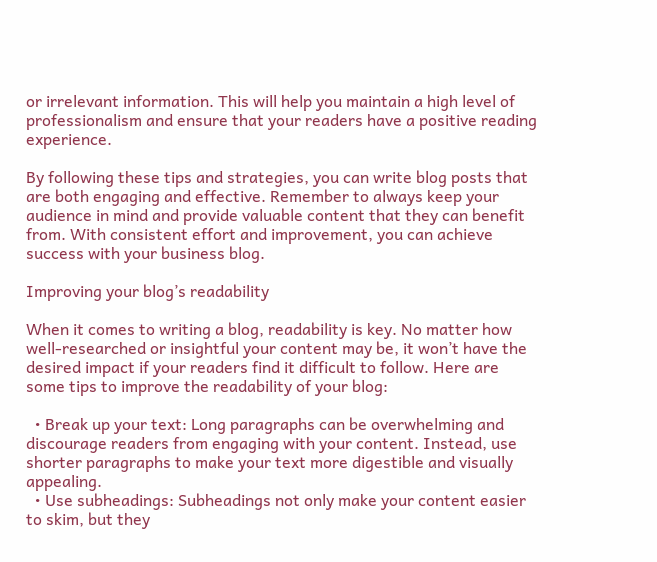or irrelevant information. This will help you maintain a high level of professionalism and ensure that your readers have a positive reading experience.

By following these tips and strategies, you can write blog posts that are both engaging and effective. Remember to always keep your audience in mind and provide valuable content that they can benefit from. With consistent effort and improvement, you can achieve success with your business blog.

Improving your blog’s readability

When it comes to writing a blog, readability is key. No matter how well-researched or insightful your content may be, it won’t have the desired impact if your readers find it difficult to follow. Here are some tips to improve the readability of your blog:

  • Break up your text: Long paragraphs can be overwhelming and discourage readers from engaging with your content. Instead, use shorter paragraphs to make your text more digestible and visually appealing.
  • Use subheadings: Subheadings not only make your content easier to skim, but they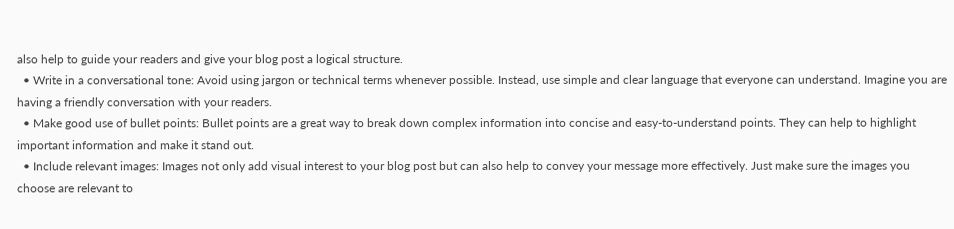also help to guide your readers and give your blog post a logical structure.
  • Write in a conversational tone: Avoid using jargon or technical terms whenever possible. Instead, use simple and clear language that everyone can understand. Imagine you are having a friendly conversation with your readers.
  • Make good use of bullet points: Bullet points are a great way to break down complex information into concise and easy-to-understand points. They can help to highlight important information and make it stand out.
  • Include relevant images: Images not only add visual interest to your blog post but can also help to convey your message more effectively. Just make sure the images you choose are relevant to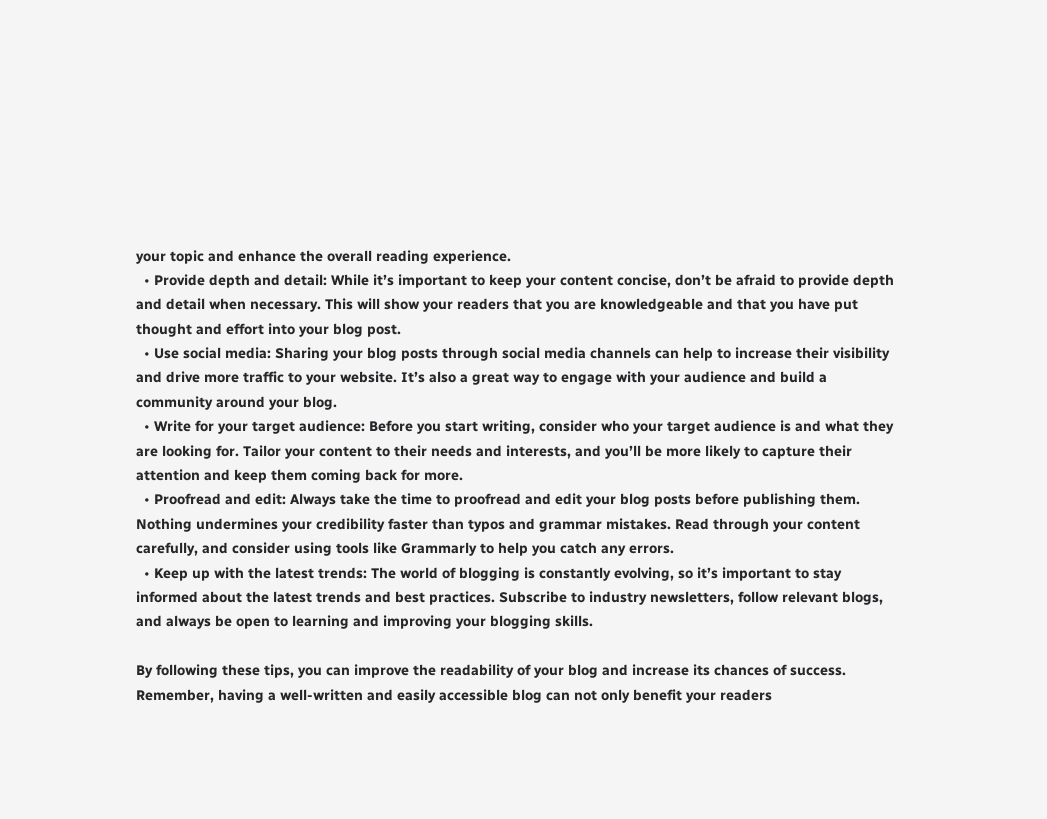your topic and enhance the overall reading experience.
  • Provide depth and detail: While it’s important to keep your content concise, don’t be afraid to provide depth and detail when necessary. This will show your readers that you are knowledgeable and that you have put thought and effort into your blog post.
  • Use social media: Sharing your blog posts through social media channels can help to increase their visibility and drive more traffic to your website. It’s also a great way to engage with your audience and build a community around your blog.
  • Write for your target audience: Before you start writing, consider who your target audience is and what they are looking for. Tailor your content to their needs and interests, and you’ll be more likely to capture their attention and keep them coming back for more.
  • Proofread and edit: Always take the time to proofread and edit your blog posts before publishing them. Nothing undermines your credibility faster than typos and grammar mistakes. Read through your content carefully, and consider using tools like Grammarly to help you catch any errors.
  • Keep up with the latest trends: The world of blogging is constantly evolving, so it’s important to stay informed about the latest trends and best practices. Subscribe to industry newsletters, follow relevant blogs, and always be open to learning and improving your blogging skills.

By following these tips, you can improve the readability of your blog and increase its chances of success. Remember, having a well-written and easily accessible blog can not only benefit your readers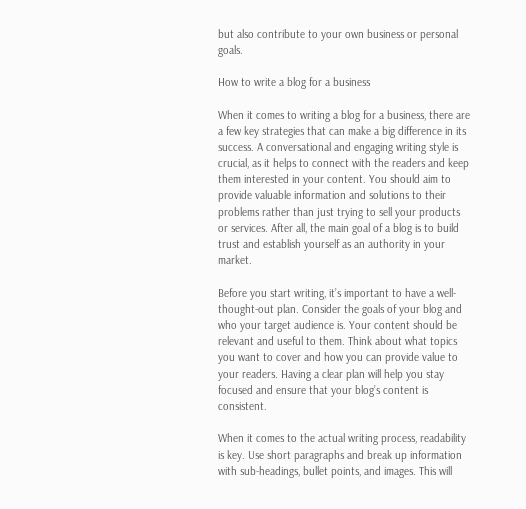but also contribute to your own business or personal goals.

How to write a blog for a business

When it comes to writing a blog for a business, there are a few key strategies that can make a big difference in its success. A conversational and engaging writing style is crucial, as it helps to connect with the readers and keep them interested in your content. You should aim to provide valuable information and solutions to their problems rather than just trying to sell your products or services. After all, the main goal of a blog is to build trust and establish yourself as an authority in your market.

Before you start writing, it’s important to have a well-thought-out plan. Consider the goals of your blog and who your target audience is. Your content should be relevant and useful to them. Think about what topics you want to cover and how you can provide value to your readers. Having a clear plan will help you stay focused and ensure that your blog’s content is consistent.

When it comes to the actual writing process, readability is key. Use short paragraphs and break up information with sub-headings, bullet points, and images. This will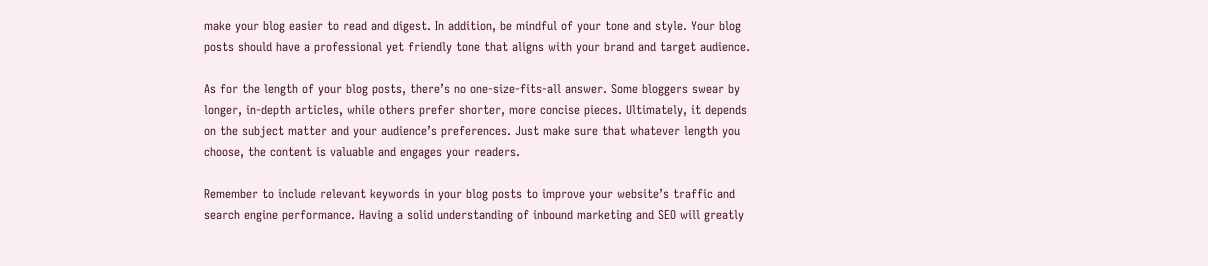make your blog easier to read and digest. In addition, be mindful of your tone and style. Your blog posts should have a professional yet friendly tone that aligns with your brand and target audience.

As for the length of your blog posts, there’s no one-size-fits-all answer. Some bloggers swear by longer, in-depth articles, while others prefer shorter, more concise pieces. Ultimately, it depends on the subject matter and your audience’s preferences. Just make sure that whatever length you choose, the content is valuable and engages your readers.

Remember to include relevant keywords in your blog posts to improve your website’s traffic and search engine performance. Having a solid understanding of inbound marketing and SEO will greatly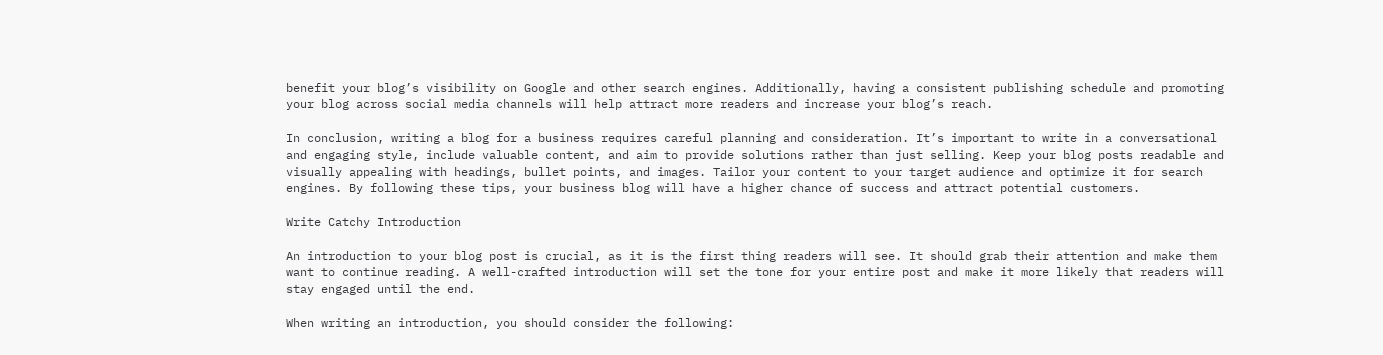benefit your blog’s visibility on Google and other search engines. Additionally, having a consistent publishing schedule and promoting your blog across social media channels will help attract more readers and increase your blog’s reach.

In conclusion, writing a blog for a business requires careful planning and consideration. It’s important to write in a conversational and engaging style, include valuable content, and aim to provide solutions rather than just selling. Keep your blog posts readable and visually appealing with headings, bullet points, and images. Tailor your content to your target audience and optimize it for search engines. By following these tips, your business blog will have a higher chance of success and attract potential customers.

Write Catchy Introduction

An introduction to your blog post is crucial, as it is the first thing readers will see. It should grab their attention and make them want to continue reading. A well-crafted introduction will set the tone for your entire post and make it more likely that readers will stay engaged until the end.

When writing an introduction, you should consider the following: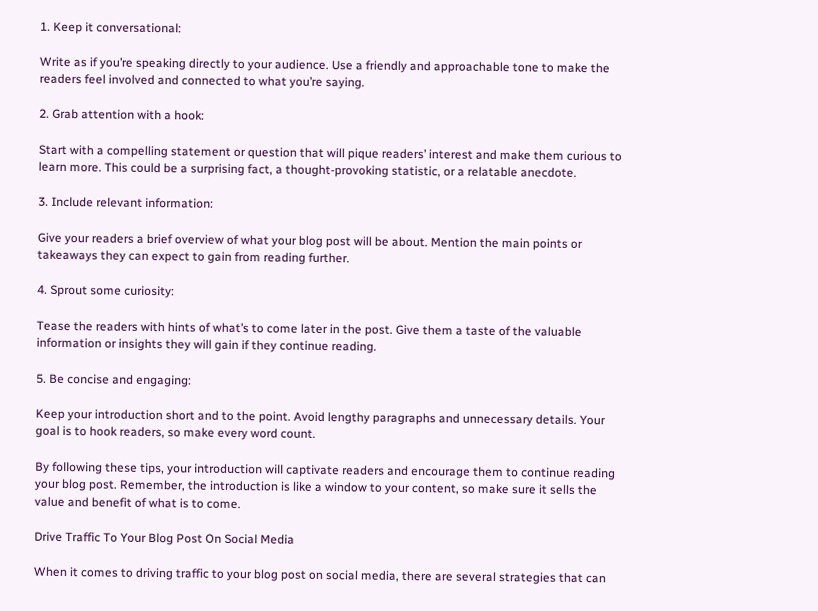1. Keep it conversational:

Write as if you’re speaking directly to your audience. Use a friendly and approachable tone to make the readers feel involved and connected to what you’re saying.

2. Grab attention with a hook:

Start with a compelling statement or question that will pique readers’ interest and make them curious to learn more. This could be a surprising fact, a thought-provoking statistic, or a relatable anecdote.

3. Include relevant information:

Give your readers a brief overview of what your blog post will be about. Mention the main points or takeaways they can expect to gain from reading further.

4. Sprout some curiosity:

Tease the readers with hints of what’s to come later in the post. Give them a taste of the valuable information or insights they will gain if they continue reading.

5. Be concise and engaging:

Keep your introduction short and to the point. Avoid lengthy paragraphs and unnecessary details. Your goal is to hook readers, so make every word count.

By following these tips, your introduction will captivate readers and encourage them to continue reading your blog post. Remember, the introduction is like a window to your content, so make sure it sells the value and benefit of what is to come.

Drive Traffic To Your Blog Post On Social Media

When it comes to driving traffic to your blog post on social media, there are several strategies that can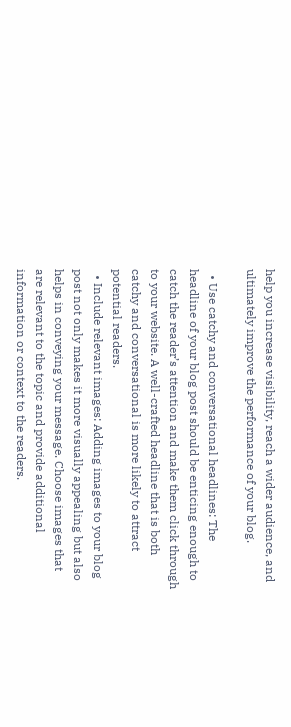help you increase visibility, reach a wider audience, and ultimately improve the performance of your blog.

  • Use catchy and conversational headlines: The headline of your blog post should be enticing enough to catch the reader’s attention and make them click through to your website. A well-crafted headline that is both catchy and conversational is more likely to attract potential readers.
  • Include relevant images: Adding images to your blog post not only makes it more visually appealing but also helps in conveying your message. Choose images that are relevant to the topic and provide additional information or context to the readers.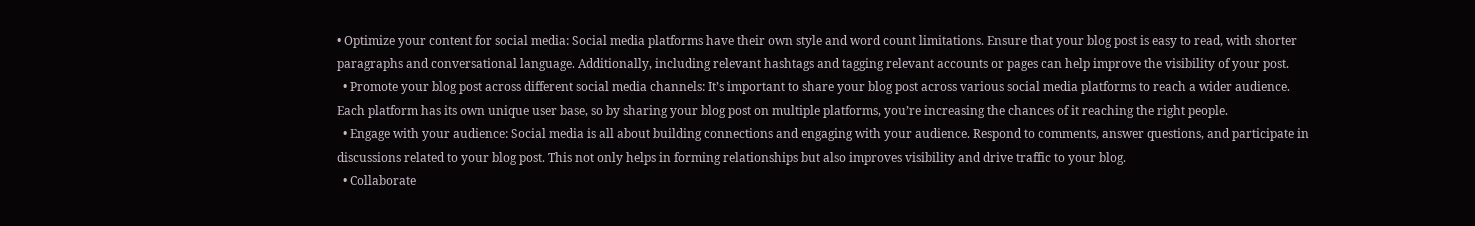• Optimize your content for social media: Social media platforms have their own style and word count limitations. Ensure that your blog post is easy to read, with shorter paragraphs and conversational language. Additionally, including relevant hashtags and tagging relevant accounts or pages can help improve the visibility of your post.
  • Promote your blog post across different social media channels: It’s important to share your blog post across various social media platforms to reach a wider audience. Each platform has its own unique user base, so by sharing your blog post on multiple platforms, you’re increasing the chances of it reaching the right people.
  • Engage with your audience: Social media is all about building connections and engaging with your audience. Respond to comments, answer questions, and participate in discussions related to your blog post. This not only helps in forming relationships but also improves visibility and drive traffic to your blog.
  • Collaborate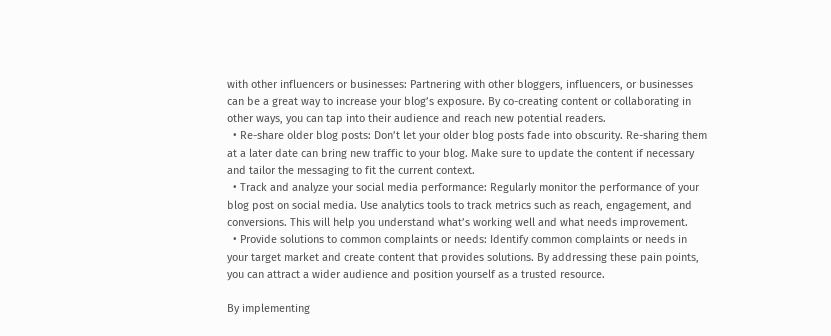with other influencers or businesses: Partnering with other bloggers, influencers, or businesses can be a great way to increase your blog’s exposure. By co-creating content or collaborating in other ways, you can tap into their audience and reach new potential readers.
  • Re-share older blog posts: Don’t let your older blog posts fade into obscurity. Re-sharing them at a later date can bring new traffic to your blog. Make sure to update the content if necessary and tailor the messaging to fit the current context.
  • Track and analyze your social media performance: Regularly monitor the performance of your blog post on social media. Use analytics tools to track metrics such as reach, engagement, and conversions. This will help you understand what’s working well and what needs improvement.
  • Provide solutions to common complaints or needs: Identify common complaints or needs in your target market and create content that provides solutions. By addressing these pain points, you can attract a wider audience and position yourself as a trusted resource.

By implementing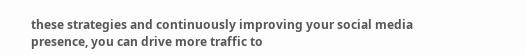these strategies and continuously improving your social media presence, you can drive more traffic to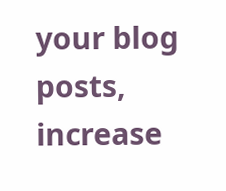your blog posts, increase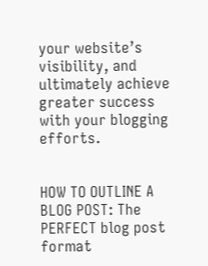your website’s visibility, and ultimately achieve greater success with your blogging efforts.


HOW TO OUTLINE A BLOG POST: The PERFECT blog post format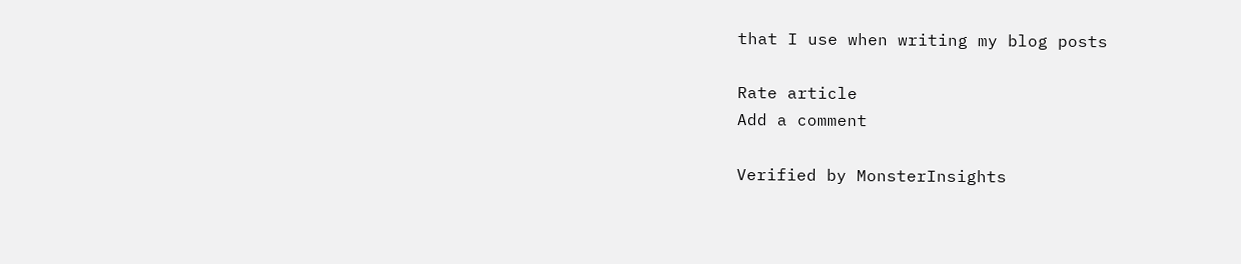that I use when writing my blog posts

Rate article
Add a comment

Verified by MonsterInsights